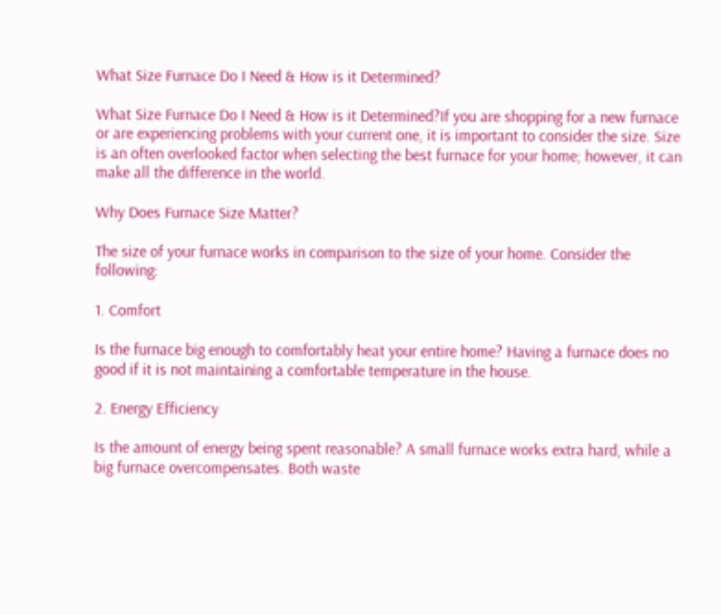What Size Furnace Do I Need & How is it Determined?

What Size Furnace Do I Need & How is it Determined?If you are shopping for a new furnace or are experiencing problems with your current one, it is important to consider the size. Size is an often overlooked factor when selecting the best furnace for your home; however, it can make all the difference in the world.

Why Does Furnace Size Matter?

The size of your furnace works in comparison to the size of your home. Consider the following:

1. Comfort

Is the furnace big enough to comfortably heat your entire home? Having a furnace does no good if it is not maintaining a comfortable temperature in the house.

2. Energy Efficiency

Is the amount of energy being spent reasonable? A small furnace works extra hard, while a big furnace overcompensates. Both waste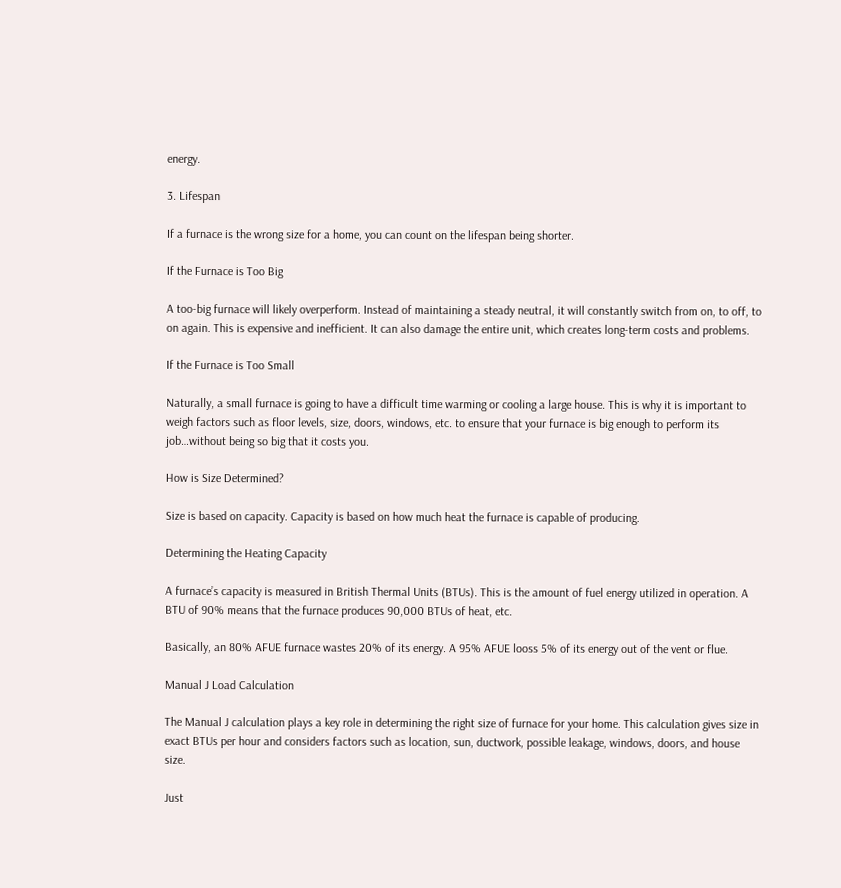energy.

3. Lifespan

If a furnace is the wrong size for a home, you can count on the lifespan being shorter.

If the Furnace is Too Big

A too-big furnace will likely overperform. Instead of maintaining a steady neutral, it will constantly switch from on, to off, to on again. This is expensive and inefficient. It can also damage the entire unit, which creates long-term costs and problems.

If the Furnace is Too Small

Naturally, a small furnace is going to have a difficult time warming or cooling a large house. This is why it is important to weigh factors such as floor levels, size, doors, windows, etc. to ensure that your furnace is big enough to perform its job…without being so big that it costs you.

How is Size Determined?

Size is based on capacity. Capacity is based on how much heat the furnace is capable of producing.

Determining the Heating Capacity

A furnace’s capacity is measured in British Thermal Units (BTUs). This is the amount of fuel energy utilized in operation. A BTU of 90% means that the furnace produces 90,000 BTUs of heat, etc.

Basically, an 80% AFUE furnace wastes 20% of its energy. A 95% AFUE looss 5% of its energy out of the vent or flue.

Manual J Load Calculation

The Manual J calculation plays a key role in determining the right size of furnace for your home. This calculation gives size in exact BTUs per hour and considers factors such as location, sun, ductwork, possible leakage, windows, doors, and house size.

Just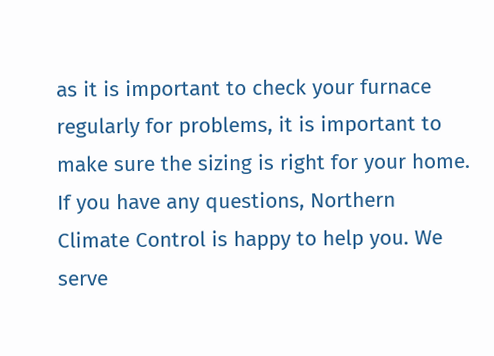as it is important to check your furnace regularly for problems, it is important to make sure the sizing is right for your home. If you have any questions, Northern Climate Control is happy to help you. We serve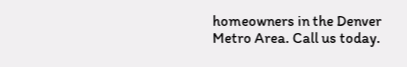homeowners in the Denver Metro Area. Call us today.